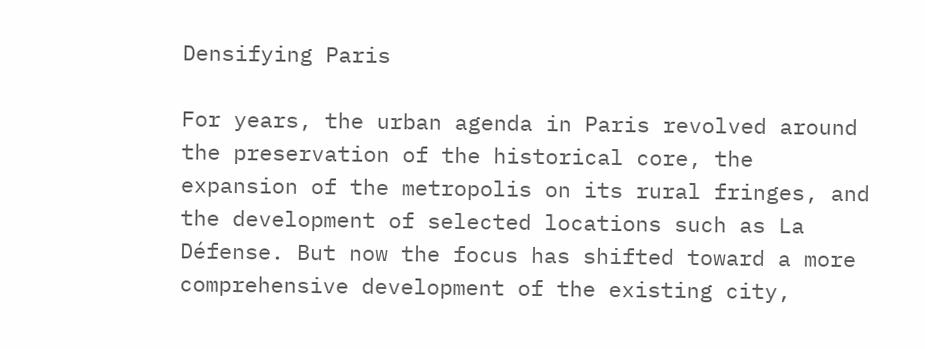Densifying Paris

For years, the urban agenda in Paris revolved around the preservation of the historical core, the expansion of the metropolis on its rural fringes, and the development of selected locations such as La Défense. But now the focus has shifted toward a more comprehensive development of the existing city,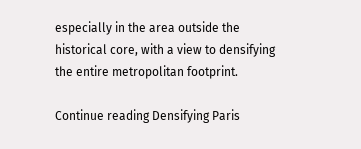especially in the area outside the historical core, with a view to densifying the entire metropolitan footprint.

Continue reading Densifying Paris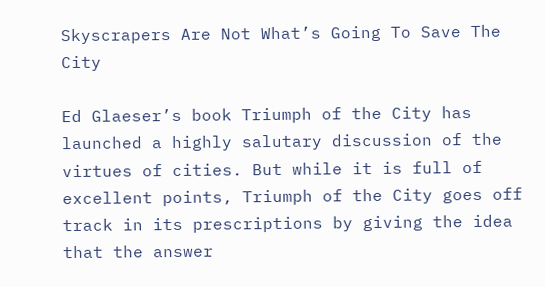Skyscrapers Are Not What’s Going To Save The City

Ed Glaeser’s book Triumph of the City has launched a highly salutary discussion of the virtues of cities. But while it is full of excellent points, Triumph of the City goes off track in its prescriptions by giving the idea that the answer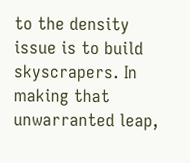to the density issue is to build skyscrapers. In making that unwarranted leap,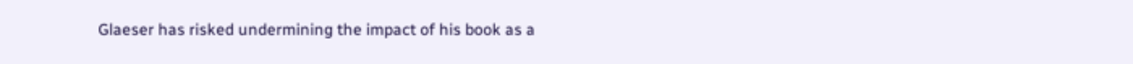Glaeser has risked undermining the impact of his book as a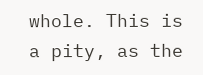whole. This is a pity, as the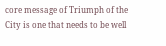core message of Triumph of the City is one that needs to be well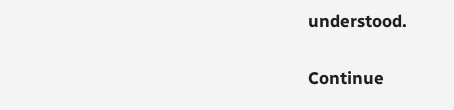understood.

Continue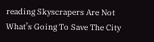reading Skyscrapers Are Not What’s Going To Save The City